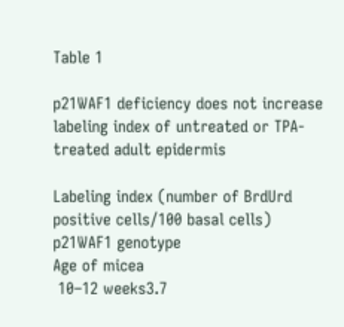Table 1

p21WAF1 deficiency does not increase labeling index of untreated or TPA-treated adult epidermis

Labeling index (number of BrdUrd positive cells/100 basal cells)
p21WAF1 genotype
Age of micea
 10–12 weeks3.7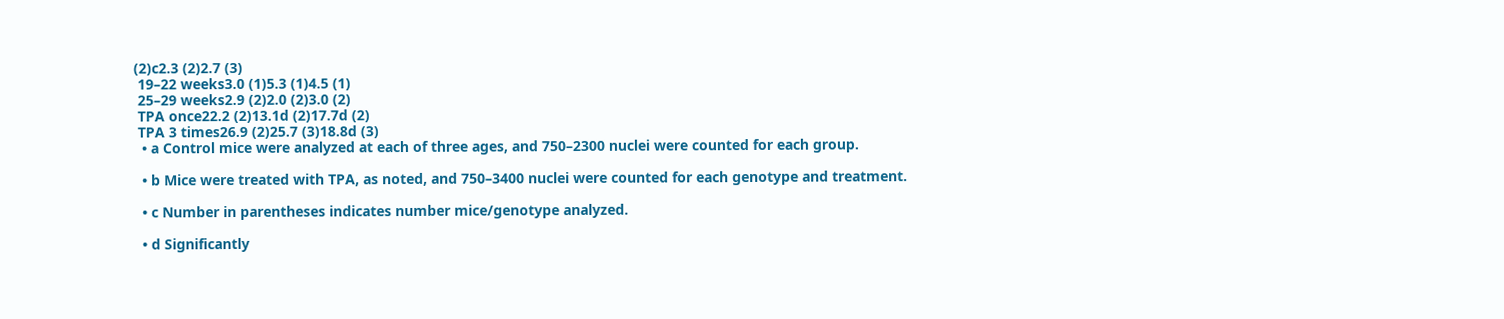(2)c2.3 (2)2.7 (3)
 19–22 weeks3.0 (1)5.3 (1)4.5 (1)
 25–29 weeks2.9 (2)2.0 (2)3.0 (2)
 TPA once22.2 (2)13.1d (2)17.7d (2)
 TPA 3 times26.9 (2)25.7 (3)18.8d (3)
  • a Control mice were analyzed at each of three ages, and 750–2300 nuclei were counted for each group.

  • b Mice were treated with TPA, as noted, and 750–3400 nuclei were counted for each genotype and treatment.

  • c Number in parentheses indicates number mice/genotype analyzed.

  • d Significantly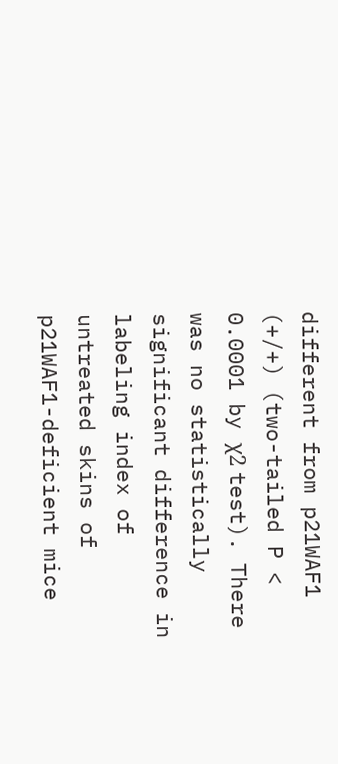different from p21WAF1 (+/+) (two-tailed P < 0.0001 by χ2 test). There was no statistically significant difference in labeling index of untreated skins of p21WAF1-deficient mice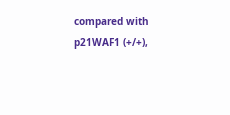compared with p21WAF1 (+/+),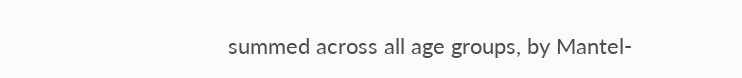summed across all age groups, by Mantel-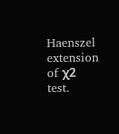Haenszel extension of χ2 test.